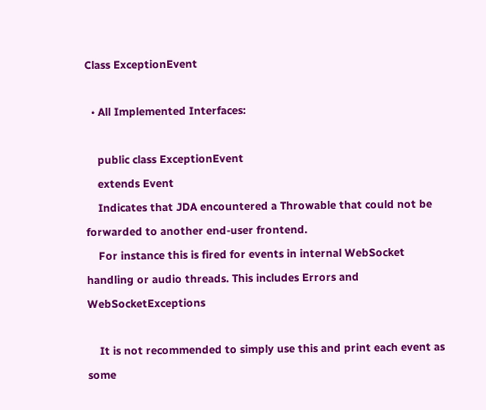Class ExceptionEvent

  • All Implemented Interfaces:

    public class ExceptionEvent
    extends Event
    Indicates that JDA encountered a Throwable that could not be forwarded to another end-user frontend.
    For instance this is fired for events in internal WebSocket handling or audio threads. This includes Errors and WebSocketExceptions

    It is not recommended to simply use this and print each event as some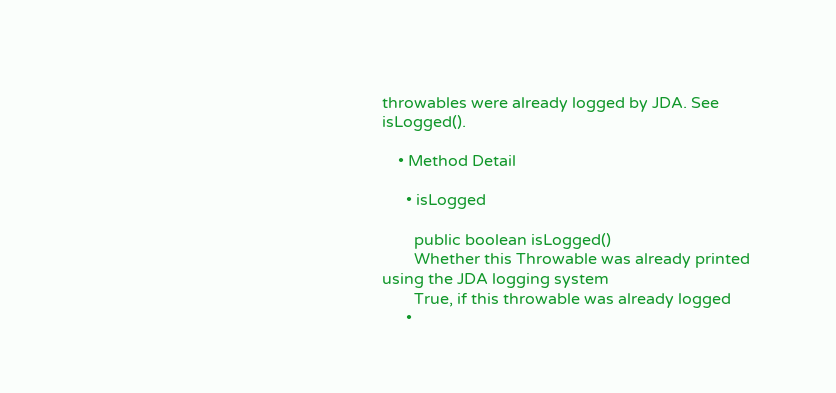throwables were already logged by JDA. See isLogged().

    • Method Detail

      • isLogged

        public boolean isLogged()
        Whether this Throwable was already printed using the JDA logging system
        True, if this throwable was already logged
      •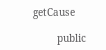getCause

        public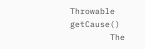Throwable getCause()
        The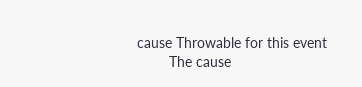cause Throwable for this event
        The cause